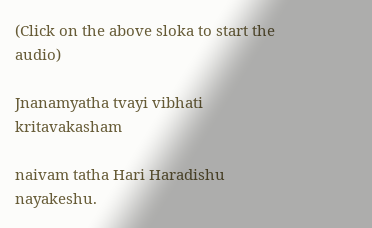(Click on the above sloka to start the audio)

Jnanamyatha tvayi vibhati kritavakasham

naivam tatha Hari Haradishu nayakeshu.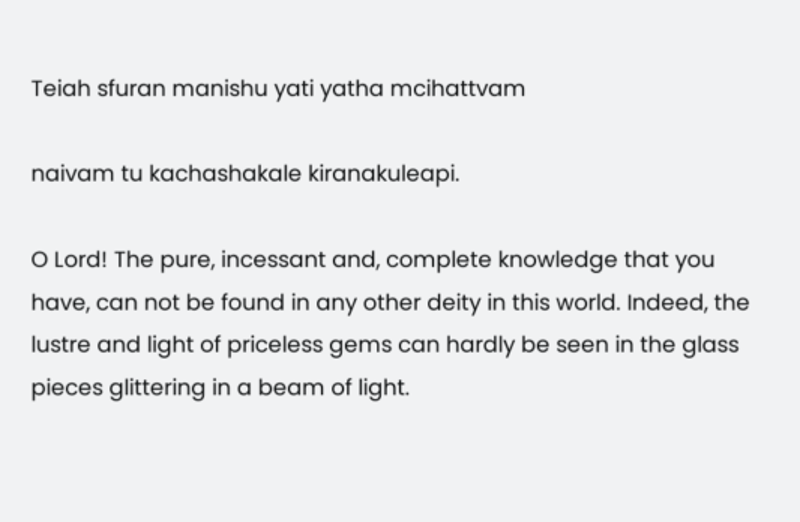Teiah sfuran manishu yati yatha mcihattvam

naivam tu kachashakale kiranakuleapi.

O Lord! The pure, incessant and, complete knowledge that you have, can not be found in any other deity in this world. Indeed, the lustre and light of priceless gems can hardly be seen in the glass pieces glittering in a beam of light.